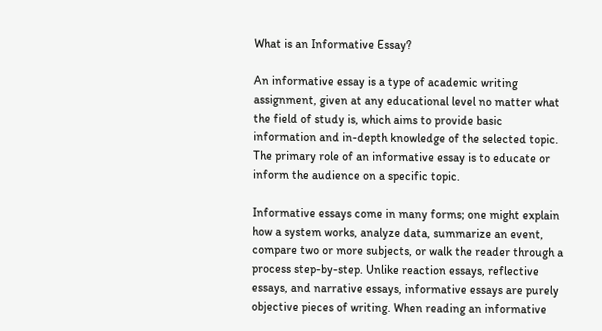What is an Informative Essay?

An informative essay is a type of academic writing assignment, given at any educational level no matter what the field of study is, which aims to provide basic information and in-depth knowledge of the selected topic. The primary role of an informative essay is to educate or inform the audience on a specific topic.

Informative essays come in many forms; one might explain how a system works, analyze data, summarize an event, compare two or more subjects, or walk the reader through a process step-by-step. Unlike reaction essays, reflective essays, and narrative essays, informative essays are purely objective pieces of writing. When reading an informative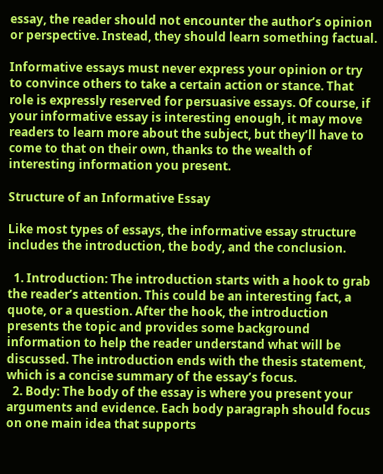essay, the reader should not encounter the author’s opinion or perspective. Instead, they should learn something factual.

Informative essays must never express your opinion or try to convince others to take a certain action or stance. That role is expressly reserved for persuasive essays. Of course, if your informative essay is interesting enough, it may move readers to learn more about the subject, but they’ll have to come to that on their own, thanks to the wealth of interesting information you present.

Structure of an Informative Essay

Like most types of essays, the informative essay structure includes the introduction, the body, and the conclusion.

  1. Introduction: The introduction starts with a hook to grab the reader’s attention. This could be an interesting fact, a quote, or a question. After the hook, the introduction presents the topic and provides some background information to help the reader understand what will be discussed. The introduction ends with the thesis statement, which is a concise summary of the essay’s focus.
  2. Body: The body of the essay is where you present your arguments and evidence. Each body paragraph should focus on one main idea that supports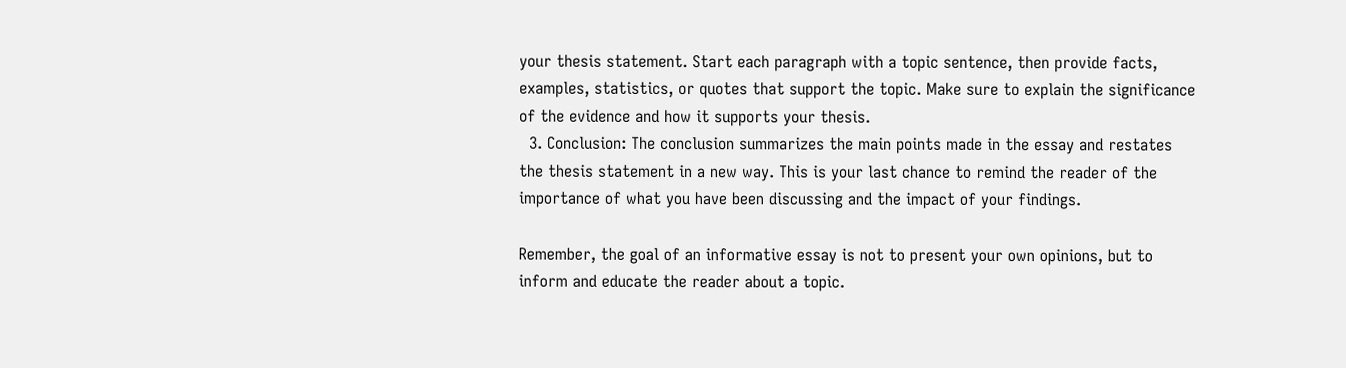your thesis statement. Start each paragraph with a topic sentence, then provide facts, examples, statistics, or quotes that support the topic. Make sure to explain the significance of the evidence and how it supports your thesis.
  3. Conclusion: The conclusion summarizes the main points made in the essay and restates the thesis statement in a new way. This is your last chance to remind the reader of the importance of what you have been discussing and the impact of your findings.

Remember, the goal of an informative essay is not to present your own opinions, but to inform and educate the reader about a topic.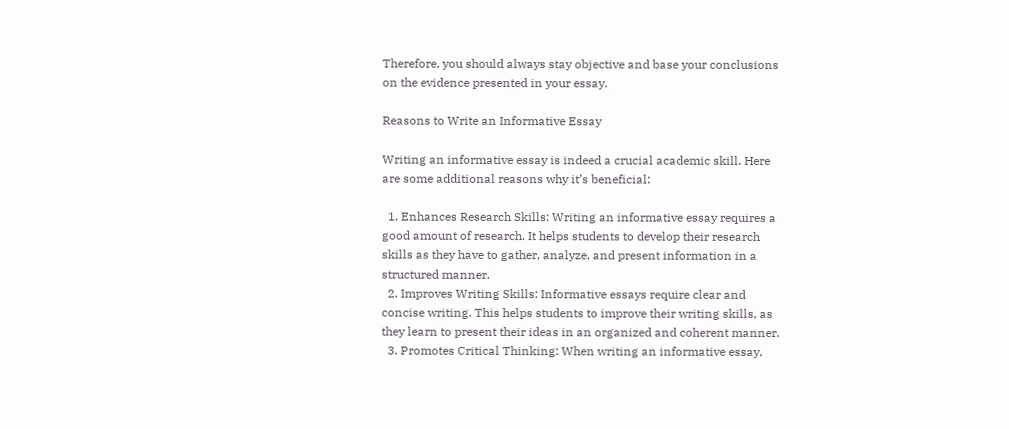Therefore, you should always stay objective and base your conclusions on the evidence presented in your essay.

Reasons to Write an Informative Essay

Writing an informative essay is indeed a crucial academic skill. Here are some additional reasons why it’s beneficial:

  1. Enhances Research Skills: Writing an informative essay requires a good amount of research. It helps students to develop their research skills as they have to gather, analyze, and present information in a structured manner.
  2. Improves Writing Skills: Informative essays require clear and concise writing. This helps students to improve their writing skills, as they learn to present their ideas in an organized and coherent manner.
  3. Promotes Critical Thinking: When writing an informative essay,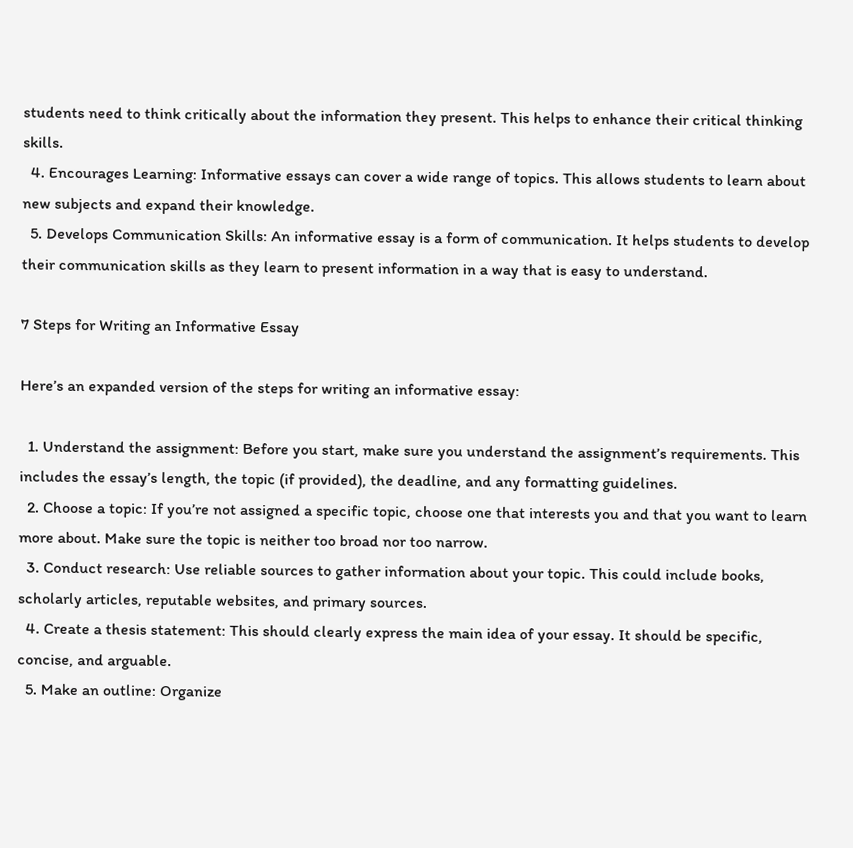students need to think critically about the information they present. This helps to enhance their critical thinking skills.
  4. Encourages Learning: Informative essays can cover a wide range of topics. This allows students to learn about new subjects and expand their knowledge.
  5. Develops Communication Skills: An informative essay is a form of communication. It helps students to develop their communication skills as they learn to present information in a way that is easy to understand.

7 Steps for Writing an Informative Essay

Here’s an expanded version of the steps for writing an informative essay:

  1. Understand the assignment: Before you start, make sure you understand the assignment’s requirements. This includes the essay’s length, the topic (if provided), the deadline, and any formatting guidelines.
  2. Choose a topic: If you’re not assigned a specific topic, choose one that interests you and that you want to learn more about. Make sure the topic is neither too broad nor too narrow.
  3. Conduct research: Use reliable sources to gather information about your topic. This could include books, scholarly articles, reputable websites, and primary sources.
  4. Create a thesis statement: This should clearly express the main idea of your essay. It should be specific, concise, and arguable.
  5. Make an outline: Organize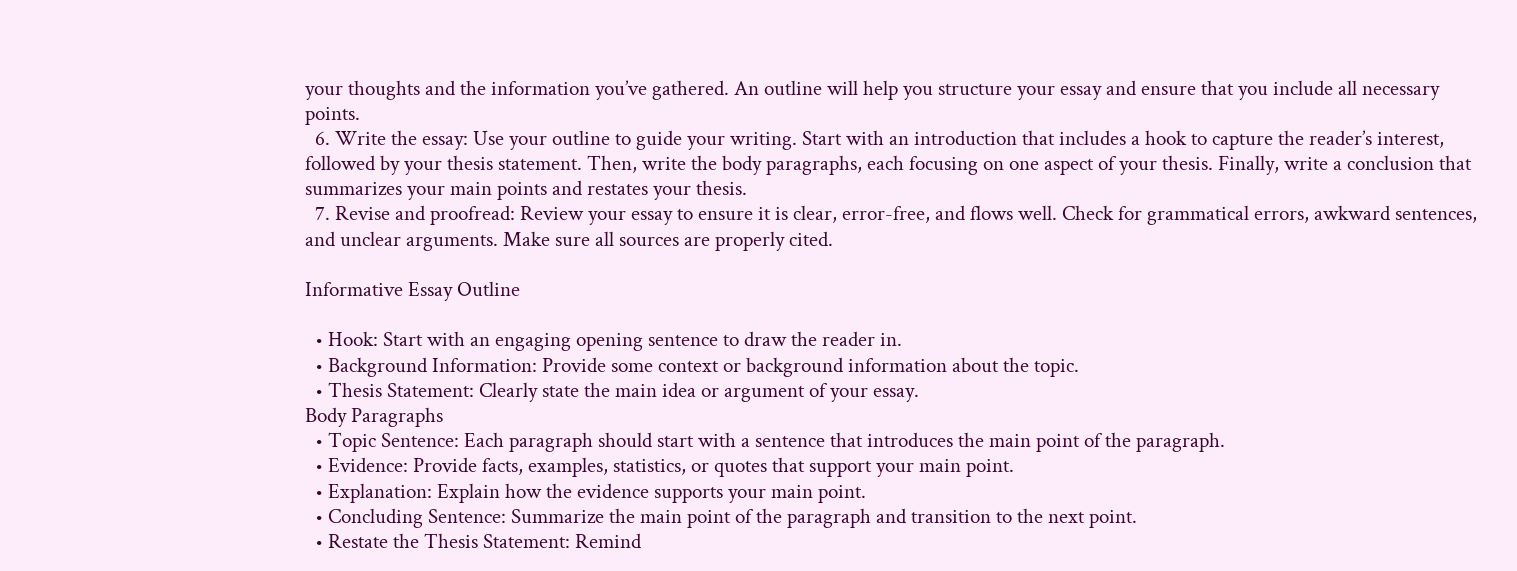your thoughts and the information you’ve gathered. An outline will help you structure your essay and ensure that you include all necessary points.
  6. Write the essay: Use your outline to guide your writing. Start with an introduction that includes a hook to capture the reader’s interest, followed by your thesis statement. Then, write the body paragraphs, each focusing on one aspect of your thesis. Finally, write a conclusion that summarizes your main points and restates your thesis.
  7. Revise and proofread: Review your essay to ensure it is clear, error-free, and flows well. Check for grammatical errors, awkward sentences, and unclear arguments. Make sure all sources are properly cited.

Informative Essay Outline

  • Hook: Start with an engaging opening sentence to draw the reader in.
  • Background Information: Provide some context or background information about the topic.
  • Thesis Statement: Clearly state the main idea or argument of your essay.
Body Paragraphs
  • Topic Sentence: Each paragraph should start with a sentence that introduces the main point of the paragraph.
  • Evidence: Provide facts, examples, statistics, or quotes that support your main point.
  • Explanation: Explain how the evidence supports your main point.
  • Concluding Sentence: Summarize the main point of the paragraph and transition to the next point.
  • Restate the Thesis Statement: Remind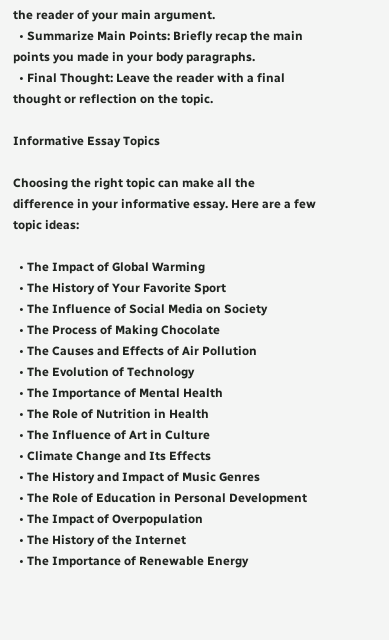the reader of your main argument.
  • Summarize Main Points: Briefly recap the main points you made in your body paragraphs.
  • Final Thought: Leave the reader with a final thought or reflection on the topic.

Informative Essay Topics

Choosing the right topic can make all the difference in your informative essay. Here are a few topic ideas:

  • The Impact of Global Warming
  • The History of Your Favorite Sport
  • The Influence of Social Media on Society
  • The Process of Making Chocolate
  • The Causes and Effects of Air Pollution
  • The Evolution of Technology
  • The Importance of Mental Health
  • The Role of Nutrition in Health
  • The Influence of Art in Culture
  • Climate Change and Its Effects
  • The History and Impact of Music Genres
  • The Role of Education in Personal Development
  • The Impact of Overpopulation
  • The History of the Internet
  • The Importance of Renewable Energy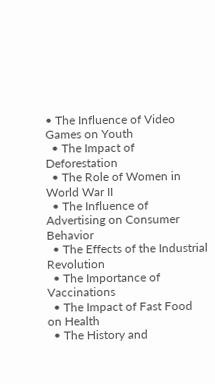• The Influence of Video Games on Youth
  • The Impact of Deforestation
  • The Role of Women in World War II
  • The Influence of Advertising on Consumer Behavior
  • The Effects of the Industrial Revolution
  • The Importance of Vaccinations
  • The Impact of Fast Food on Health
  • The History and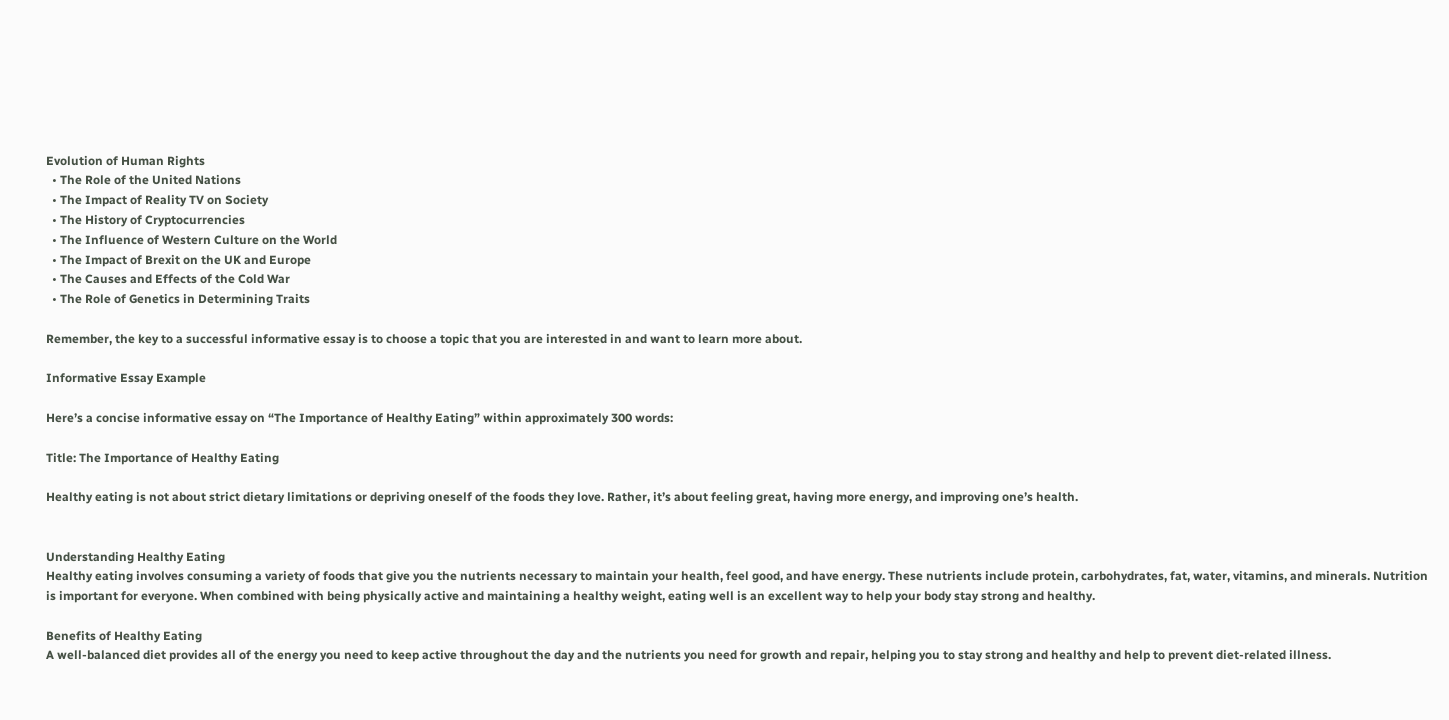Evolution of Human Rights
  • The Role of the United Nations
  • The Impact of Reality TV on Society
  • The History of Cryptocurrencies
  • The Influence of Western Culture on the World
  • The Impact of Brexit on the UK and Europe
  • The Causes and Effects of the Cold War
  • The Role of Genetics in Determining Traits

Remember, the key to a successful informative essay is to choose a topic that you are interested in and want to learn more about.

Informative Essay Example

Here’s a concise informative essay on “The Importance of Healthy Eating” within approximately 300 words:

Title: The Importance of Healthy Eating

Healthy eating is not about strict dietary limitations or depriving oneself of the foods they love. Rather, it’s about feeling great, having more energy, and improving one’s health.


Understanding Healthy Eating
Healthy eating involves consuming a variety of foods that give you the nutrients necessary to maintain your health, feel good, and have energy. These nutrients include protein, carbohydrates, fat, water, vitamins, and minerals. Nutrition is important for everyone. When combined with being physically active and maintaining a healthy weight, eating well is an excellent way to help your body stay strong and healthy.

Benefits of Healthy Eating
A well-balanced diet provides all of the energy you need to keep active throughout the day and the nutrients you need for growth and repair, helping you to stay strong and healthy and help to prevent diet-related illness.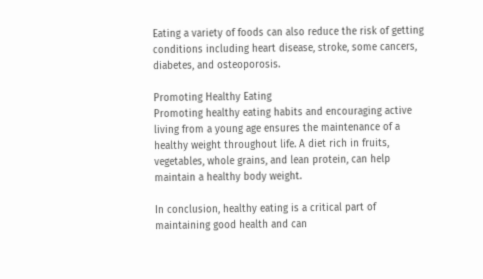Eating a variety of foods can also reduce the risk of getting conditions including heart disease, stroke, some cancers, diabetes, and osteoporosis.

Promoting Healthy Eating
Promoting healthy eating habits and encouraging active living from a young age ensures the maintenance of a healthy weight throughout life. A diet rich in fruits, vegetables, whole grains, and lean protein, can help maintain a healthy body weight.

In conclusion, healthy eating is a critical part of maintaining good health and can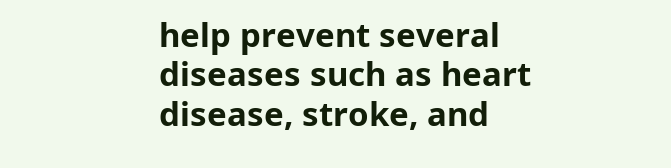help prevent several diseases such as heart disease, stroke, and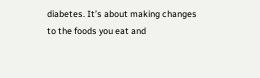diabetes. It’s about making changes to the foods you eat and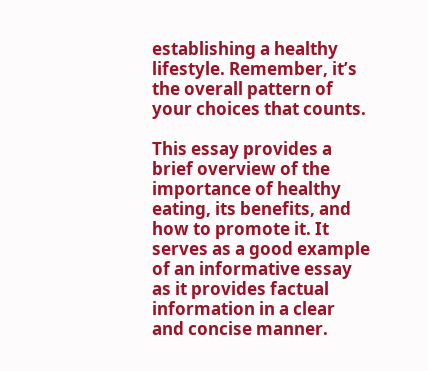establishing a healthy lifestyle. Remember, it’s the overall pattern of your choices that counts.

This essay provides a brief overview of the importance of healthy eating, its benefits, and how to promote it. It serves as a good example of an informative essay as it provides factual information in a clear and concise manner.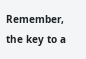Remember, the key to a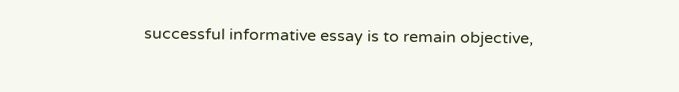successful informative essay is to remain objective,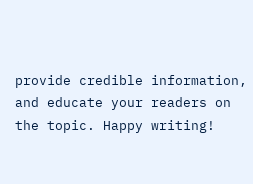provide credible information, and educate your readers on the topic. Happy writing!